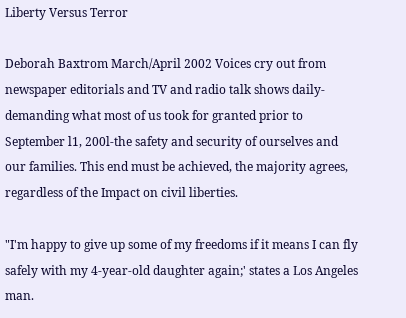Liberty Versus Terror

Deborah Baxtrom March/April 2002 Voices cry out from newspaper editorials and TV and radio talk shows daily-demanding what most of us took for granted prior to September l1, 200l-the safety and security of ourselves and our families. This end must be achieved, the majority agrees, regardless of the Impact on civil liberties.

"I'm happy to give up some of my freedoms if it means I can fly safely with my 4-year-old daughter again;' states a Los Angeles man.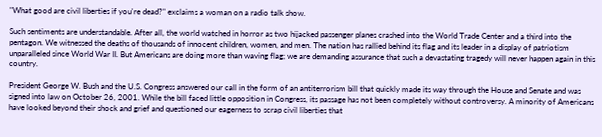"What good are civil liberties if you're dead?" exclaims a woman on a radio talk show.

Such sentiments are understandable. After all, the world watched in horror as two hijacked passenger planes crashed into the World Trade Center and a third into the pentagon. We witnessed the deaths of thousands of innocent children, women, and men. The nation has rallied behind its flag and its leader in a display of patriotism unparalleled since World War II. But Americans are doing more than waving flag; we are demanding assurance that such a devastating tragedy will never happen again in this country.

President George W. Bush and the U.S. Congress answered our call in the form of an antiterrorism bill that quickly made its way through the House and Senate and was signed into law on October 26, 2001. While the bill faced little opposition in Congress, its passage has not been completely without controversy. A minority of Americans have looked beyond their shock and grief and questioned our eagerness to scrap civil liberties that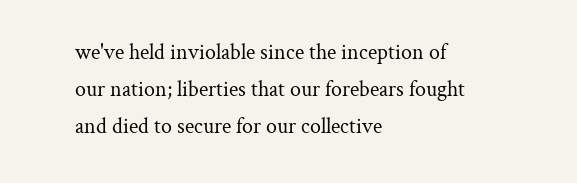we've held inviolable since the inception of our nation; liberties that our forebears fought and died to secure for our collective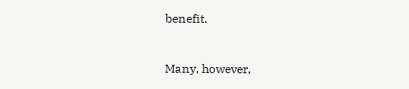benefit.


Many, however,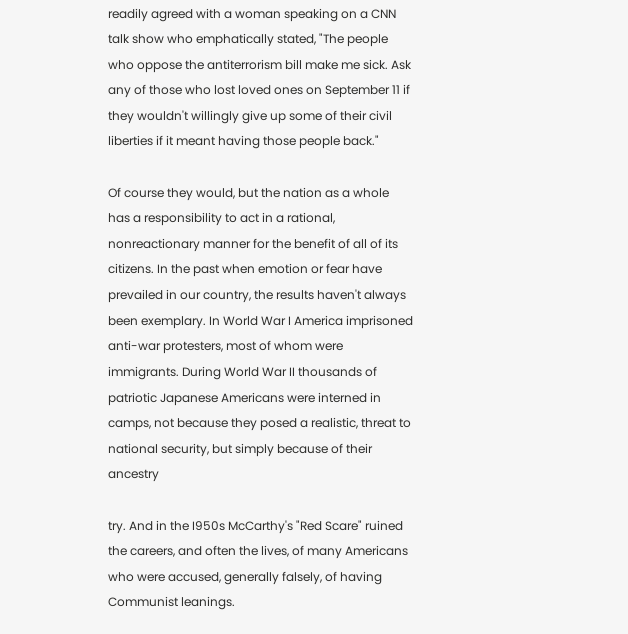readily agreed with a woman speaking on a CNN talk show who emphatically stated, "The people who oppose the antiterrorism bill make me sick. Ask any of those who lost loved ones on September 11 if they wouldn't willingly give up some of their civil liberties if it meant having those people back."

Of course they would, but the nation as a whole has a responsibility to act in a rational, nonreactionary manner for the benefit of all of its citizens. In the past when emotion or fear have prevailed in our country, the results haven't always been exemplary. In World War I America imprisoned anti-war protesters, most of whom were immigrants. During World War II thousands of patriotic Japanese Americans were interned in camps, not because they posed a realistic, threat to national security, but simply because of their ancestry

try. And in the I950s McCarthy's "Red Scare" ruined the careers, and often the lives, of many Americans who were accused, generally falsely, of having Communist leanings.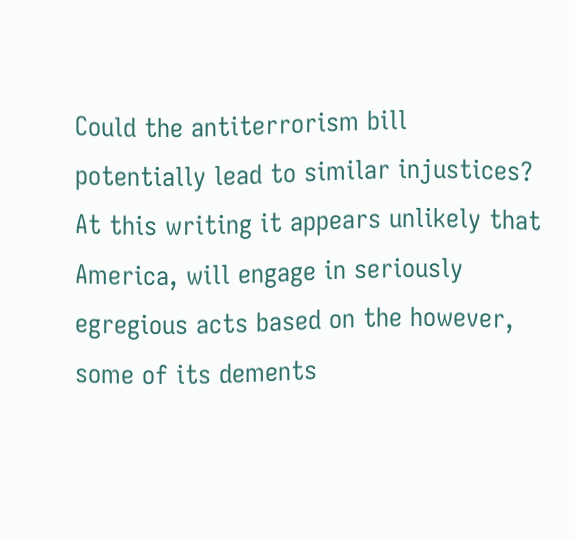Could the antiterrorism bill potentially lead to similar injustices? At this writing it appears unlikely that America, will engage in seriously egregious acts based on the however, some of its dements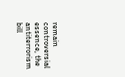remain controversial essence, the antiterrorism bill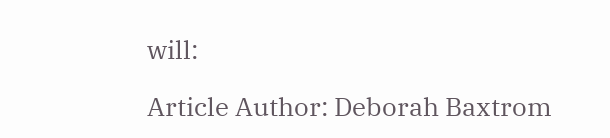will:

Article Author: Deborah Baxtrom